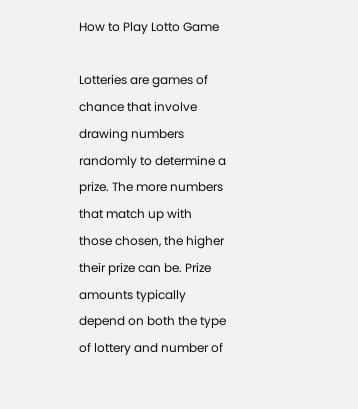How to Play Lotto Game

Lotteries are games of chance that involve drawing numbers randomly to determine a prize. The more numbers that match up with those chosen, the higher their prize can be. Prize amounts typically depend on both the type of lottery and number of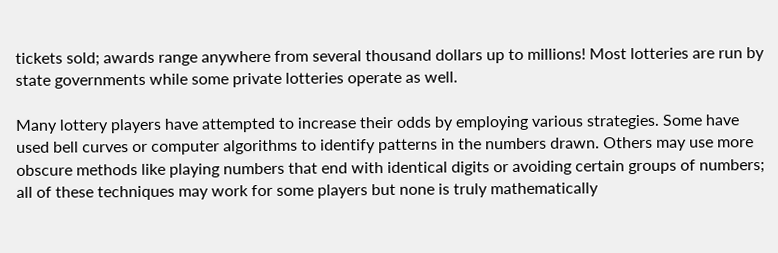tickets sold; awards range anywhere from several thousand dollars up to millions! Most lotteries are run by state governments while some private lotteries operate as well.

Many lottery players have attempted to increase their odds by employing various strategies. Some have used bell curves or computer algorithms to identify patterns in the numbers drawn. Others may use more obscure methods like playing numbers that end with identical digits or avoiding certain groups of numbers; all of these techniques may work for some players but none is truly mathematically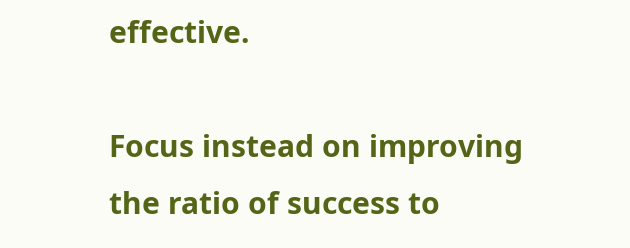effective.

Focus instead on improving the ratio of success to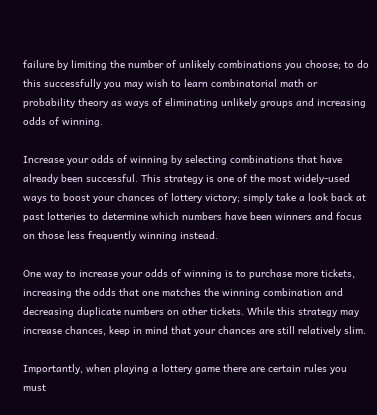failure by limiting the number of unlikely combinations you choose; to do this successfully you may wish to learn combinatorial math or probability theory as ways of eliminating unlikely groups and increasing odds of winning.

Increase your odds of winning by selecting combinations that have already been successful. This strategy is one of the most widely-used ways to boost your chances of lottery victory; simply take a look back at past lotteries to determine which numbers have been winners and focus on those less frequently winning instead.

One way to increase your odds of winning is to purchase more tickets, increasing the odds that one matches the winning combination and decreasing duplicate numbers on other tickets. While this strategy may increase chances, keep in mind that your chances are still relatively slim.

Importantly, when playing a lottery game there are certain rules you must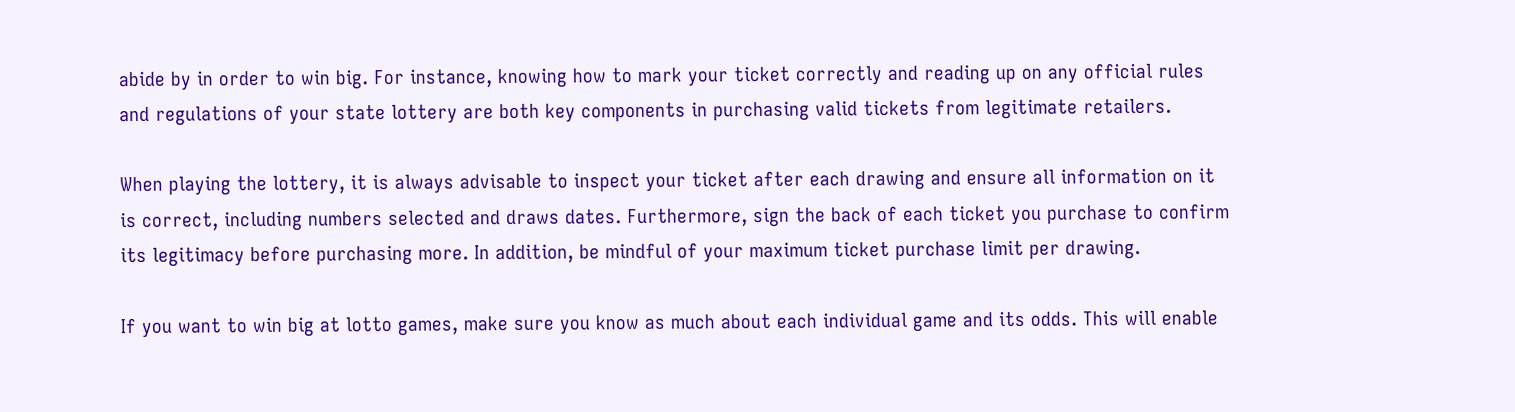abide by in order to win big. For instance, knowing how to mark your ticket correctly and reading up on any official rules and regulations of your state lottery are both key components in purchasing valid tickets from legitimate retailers.

When playing the lottery, it is always advisable to inspect your ticket after each drawing and ensure all information on it is correct, including numbers selected and draws dates. Furthermore, sign the back of each ticket you purchase to confirm its legitimacy before purchasing more. In addition, be mindful of your maximum ticket purchase limit per drawing.

If you want to win big at lotto games, make sure you know as much about each individual game and its odds. This will enable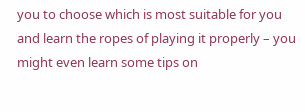you to choose which is most suitable for you and learn the ropes of playing it properly – you might even learn some tips on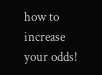how to increase your odds!